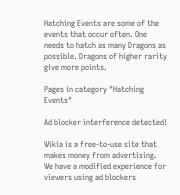Hatching Events are some of the events that occur often. One needs to hatch as many Dragons as possible. Dragons of higher rarity give more points.

Pages in category "Hatching Events"

Ad blocker interference detected!

Wikia is a free-to-use site that makes money from advertising. We have a modified experience for viewers using ad blockers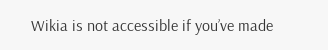Wikia is not accessible if you’ve made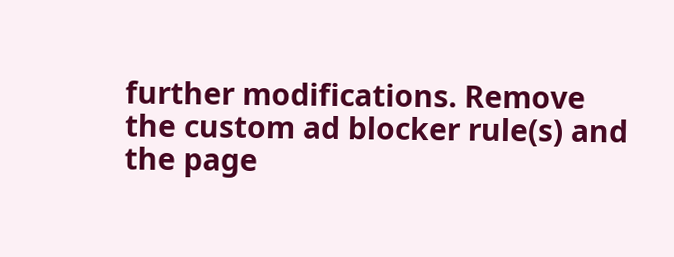further modifications. Remove the custom ad blocker rule(s) and the page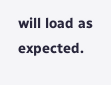will load as expected.